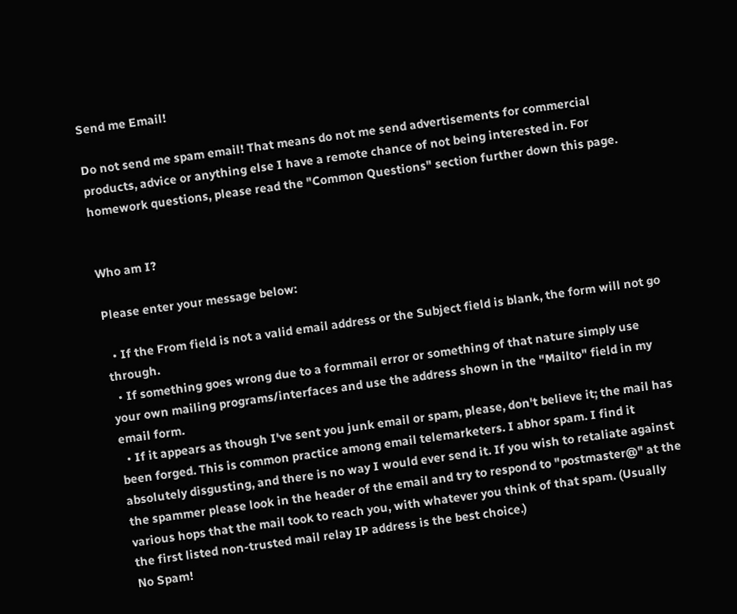Send me Email!

Do not send me spam email! That means do not me send advertisements for commercial products, advice or anything else I have a remote chance of not being interested in. For homework questions, please read the "Common Questions" section further down this page.


Who am I?

Please enter your message below:

  • If the From field is not a valid email address or the Subject field is blank, the form will not go through.
  • If something goes wrong due to a formmail error or something of that nature simply use your own mailing programs/interfaces and use the address shown in the "Mailto" field in my email form.
  • If it appears as though I've sent you junk email or spam, please, don't believe it; the mail has been forged. This is common practice among email telemarketers. I abhor spam. I find it absolutely disgusting, and there is no way I would ever send it. If you wish to retaliate against the spammer please look in the header of the email and try to respond to "postmaster@" at the various hops that the mail took to reach you, with whatever you think of that spam. (Usually the first listed non-trusted mail relay IP address is the best choice.)
No Spam!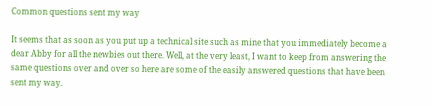Common questions sent my way

It seems that as soon as you put up a technical site such as mine that you immediately become a dear Abby for all the newbies out there. Well, at the very least, I want to keep from answering the same questions over and over so here are some of the easily answered questions that have been sent my way.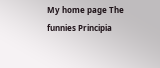My home page The funnies Principia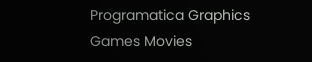Programatica Graphics Games Movies